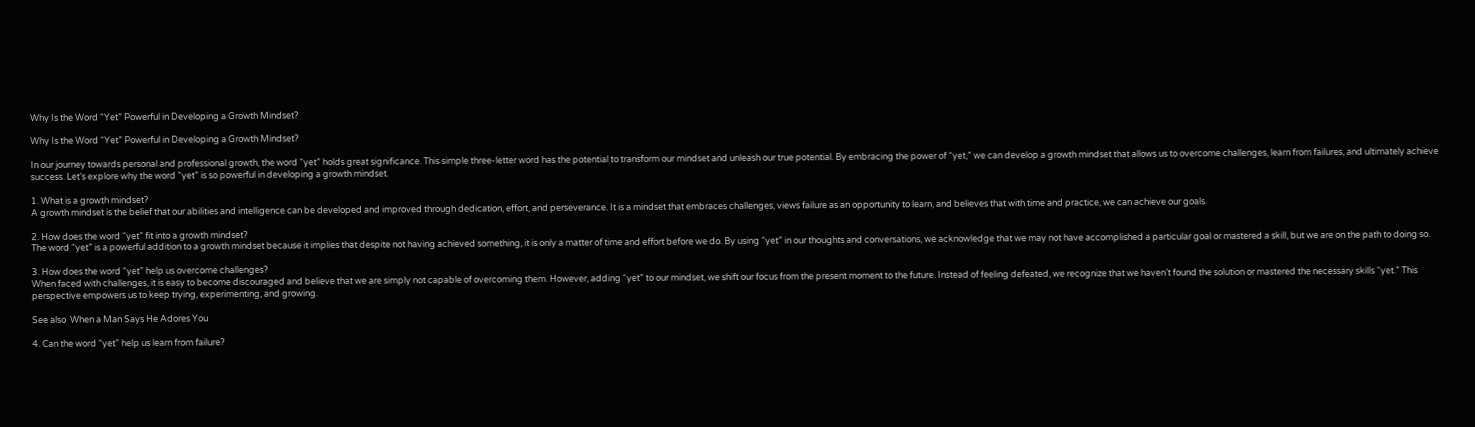Why Is the Word “Yet” Powerful in Developing a Growth Mindset?

Why Is the Word “Yet” Powerful in Developing a Growth Mindset?

In our journey towards personal and professional growth, the word “yet” holds great significance. This simple three-letter word has the potential to transform our mindset and unleash our true potential. By embracing the power of “yet,” we can develop a growth mindset that allows us to overcome challenges, learn from failures, and ultimately achieve success. Let’s explore why the word “yet” is so powerful in developing a growth mindset.

1. What is a growth mindset?
A growth mindset is the belief that our abilities and intelligence can be developed and improved through dedication, effort, and perseverance. It is a mindset that embraces challenges, views failure as an opportunity to learn, and believes that with time and practice, we can achieve our goals.

2. How does the word “yet” fit into a growth mindset?
The word “yet” is a powerful addition to a growth mindset because it implies that despite not having achieved something, it is only a matter of time and effort before we do. By using “yet” in our thoughts and conversations, we acknowledge that we may not have accomplished a particular goal or mastered a skill, but we are on the path to doing so.

3. How does the word “yet” help us overcome challenges?
When faced with challenges, it is easy to become discouraged and believe that we are simply not capable of overcoming them. However, adding “yet” to our mindset, we shift our focus from the present moment to the future. Instead of feeling defeated, we recognize that we haven’t found the solution or mastered the necessary skills “yet.” This perspective empowers us to keep trying, experimenting, and growing.

See also  When a Man Says He Adores You

4. Can the word “yet” help us learn from failure?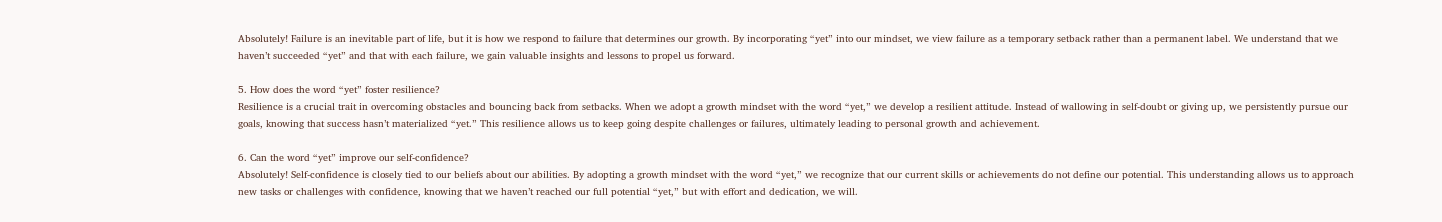Absolutely! Failure is an inevitable part of life, but it is how we respond to failure that determines our growth. By incorporating “yet” into our mindset, we view failure as a temporary setback rather than a permanent label. We understand that we haven’t succeeded “yet” and that with each failure, we gain valuable insights and lessons to propel us forward.

5. How does the word “yet” foster resilience?
Resilience is a crucial trait in overcoming obstacles and bouncing back from setbacks. When we adopt a growth mindset with the word “yet,” we develop a resilient attitude. Instead of wallowing in self-doubt or giving up, we persistently pursue our goals, knowing that success hasn’t materialized “yet.” This resilience allows us to keep going despite challenges or failures, ultimately leading to personal growth and achievement.

6. Can the word “yet” improve our self-confidence?
Absolutely! Self-confidence is closely tied to our beliefs about our abilities. By adopting a growth mindset with the word “yet,” we recognize that our current skills or achievements do not define our potential. This understanding allows us to approach new tasks or challenges with confidence, knowing that we haven’t reached our full potential “yet,” but with effort and dedication, we will.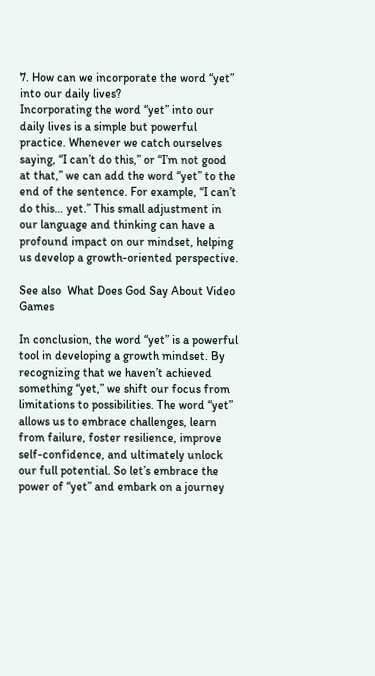7. How can we incorporate the word “yet” into our daily lives?
Incorporating the word “yet” into our daily lives is a simple but powerful practice. Whenever we catch ourselves saying, “I can’t do this,” or “I’m not good at that,” we can add the word “yet” to the end of the sentence. For example, “I can’t do this… yet.” This small adjustment in our language and thinking can have a profound impact on our mindset, helping us develop a growth-oriented perspective.

See also  What Does God Say About Video Games

In conclusion, the word “yet” is a powerful tool in developing a growth mindset. By recognizing that we haven’t achieved something “yet,” we shift our focus from limitations to possibilities. The word “yet” allows us to embrace challenges, learn from failure, foster resilience, improve self-confidence, and ultimately unlock our full potential. So let’s embrace the power of “yet” and embark on a journey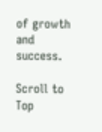of growth and success.

Scroll to Top